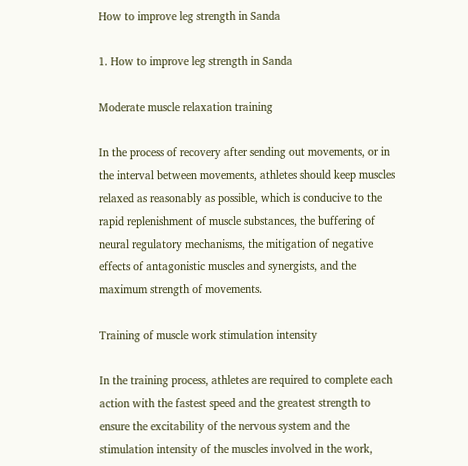How to improve leg strength in Sanda

1. How to improve leg strength in Sanda

Moderate muscle relaxation training

In the process of recovery after sending out movements, or in the interval between movements, athletes should keep muscles relaxed as reasonably as possible, which is conducive to the rapid replenishment of muscle substances, the buffering of neural regulatory mechanisms, the mitigation of negative effects of antagonistic muscles and synergists, and the maximum strength of movements.

Training of muscle work stimulation intensity

In the training process, athletes are required to complete each action with the fastest speed and the greatest strength to ensure the excitability of the nervous system and the stimulation intensity of the muscles involved in the work,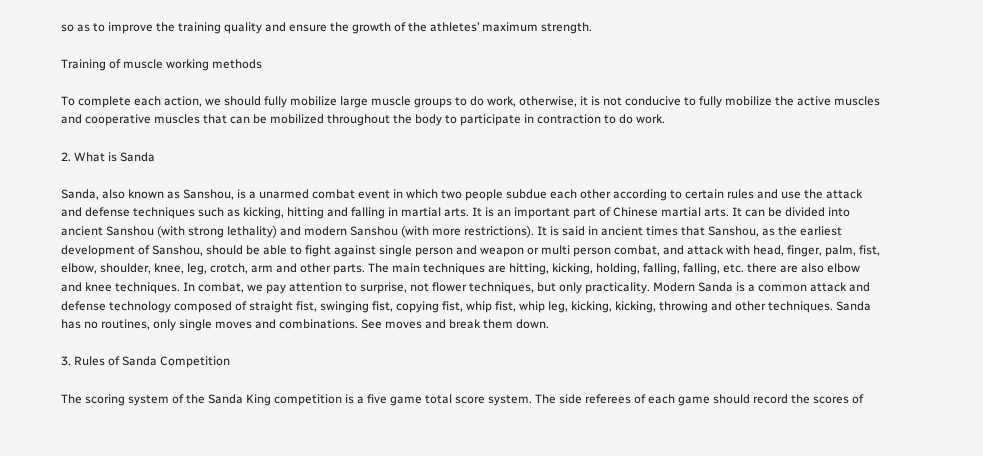so as to improve the training quality and ensure the growth of the athletes’ maximum strength.

Training of muscle working methods

To complete each action, we should fully mobilize large muscle groups to do work, otherwise, it is not conducive to fully mobilize the active muscles and cooperative muscles that can be mobilized throughout the body to participate in contraction to do work.

2. What is Sanda

Sanda, also known as Sanshou, is a unarmed combat event in which two people subdue each other according to certain rules and use the attack and defense techniques such as kicking, hitting and falling in martial arts. It is an important part of Chinese martial arts. It can be divided into ancient Sanshou (with strong lethality) and modern Sanshou (with more restrictions). It is said in ancient times that Sanshou, as the earliest development of Sanshou, should be able to fight against single person and weapon or multi person combat, and attack with head, finger, palm, fist, elbow, shoulder, knee, leg, crotch, arm and other parts. The main techniques are hitting, kicking, holding, falling, falling, etc. there are also elbow and knee techniques. In combat, we pay attention to surprise, not flower techniques, but only practicality. Modern Sanda is a common attack and defense technology composed of straight fist, swinging fist, copying fist, whip fist, whip leg, kicking, kicking, throwing and other techniques. Sanda has no routines, only single moves and combinations. See moves and break them down.

3. Rules of Sanda Competition

The scoring system of the Sanda King competition is a five game total score system. The side referees of each game should record the scores of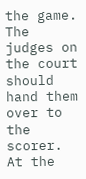the game. The judges on the court should hand them over to the scorer. At the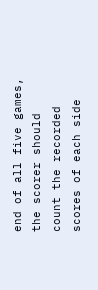end of all five games, the scorer should count the recorded scores of each side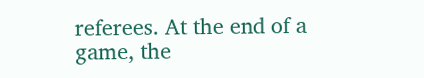referees. At the end of a game, the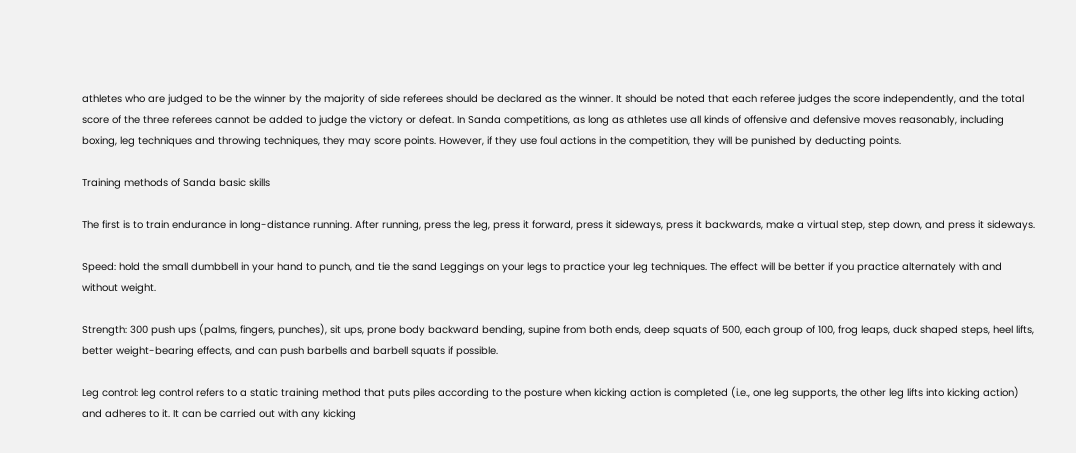athletes who are judged to be the winner by the majority of side referees should be declared as the winner. It should be noted that each referee judges the score independently, and the total score of the three referees cannot be added to judge the victory or defeat. In Sanda competitions, as long as athletes use all kinds of offensive and defensive moves reasonably, including boxing, leg techniques and throwing techniques, they may score points. However, if they use foul actions in the competition, they will be punished by deducting points.

Training methods of Sanda basic skills

The first is to train endurance in long-distance running. After running, press the leg, press it forward, press it sideways, press it backwards, make a virtual step, step down, and press it sideways.

Speed: hold the small dumbbell in your hand to punch, and tie the sand Leggings on your legs to practice your leg techniques. The effect will be better if you practice alternately with and without weight.

Strength: 300 push ups (palms, fingers, punches), sit ups, prone body backward bending, supine from both ends, deep squats of 500, each group of 100, frog leaps, duck shaped steps, heel lifts, better weight-bearing effects, and can push barbells and barbell squats if possible.

Leg control: leg control refers to a static training method that puts piles according to the posture when kicking action is completed (i.e., one leg supports, the other leg lifts into kicking action) and adheres to it. It can be carried out with any kicking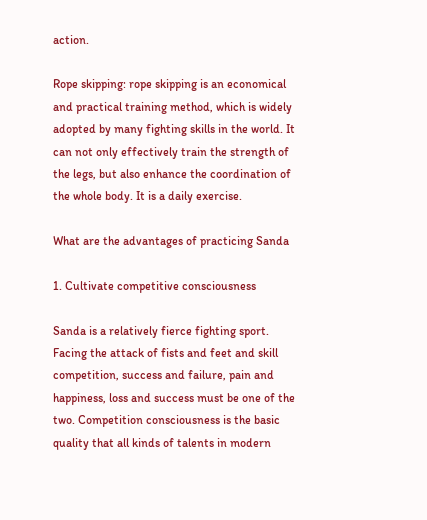action.

Rope skipping: rope skipping is an economical and practical training method, which is widely adopted by many fighting skills in the world. It can not only effectively train the strength of the legs, but also enhance the coordination of the whole body. It is a daily exercise.

What are the advantages of practicing Sanda

1. Cultivate competitive consciousness

Sanda is a relatively fierce fighting sport. Facing the attack of fists and feet and skill competition, success and failure, pain and happiness, loss and success must be one of the two. Competition consciousness is the basic quality that all kinds of talents in modern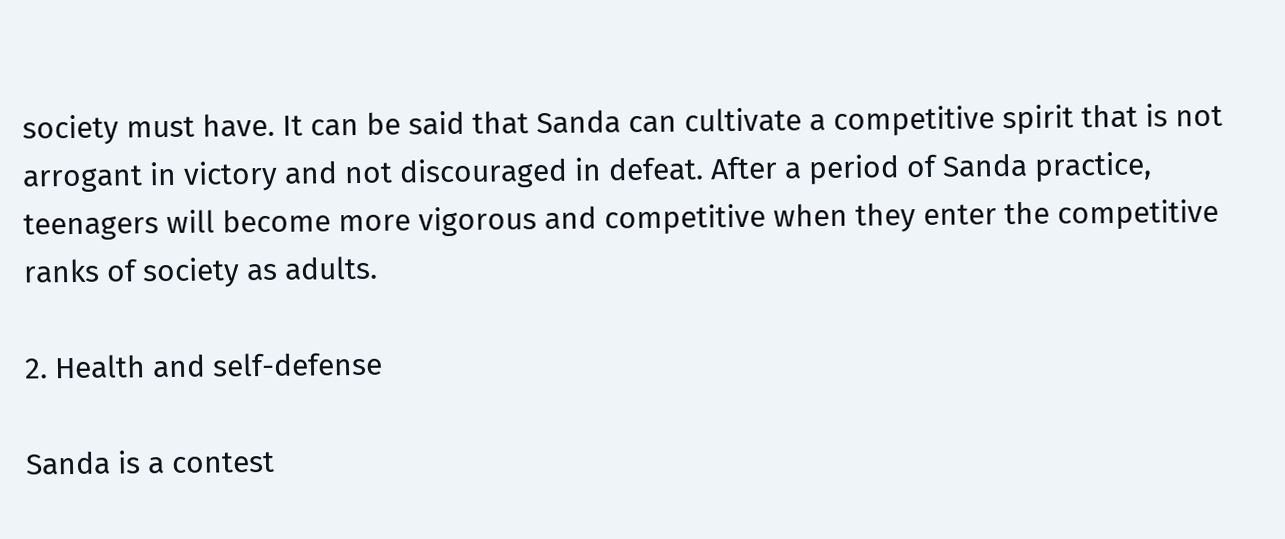society must have. It can be said that Sanda can cultivate a competitive spirit that is not arrogant in victory and not discouraged in defeat. After a period of Sanda practice, teenagers will become more vigorous and competitive when they enter the competitive ranks of society as adults.

2. Health and self-defense

Sanda is a contest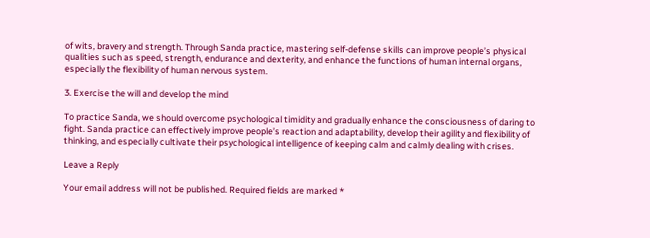of wits, bravery and strength. Through Sanda practice, mastering self-defense skills can improve people’s physical qualities such as speed, strength, endurance and dexterity, and enhance the functions of human internal organs, especially the flexibility of human nervous system.

3. Exercise the will and develop the mind

To practice Sanda, we should overcome psychological timidity and gradually enhance the consciousness of daring to fight. Sanda practice can effectively improve people’s reaction and adaptability, develop their agility and flexibility of thinking, and especially cultivate their psychological intelligence of keeping calm and calmly dealing with crises.

Leave a Reply

Your email address will not be published. Required fields are marked *